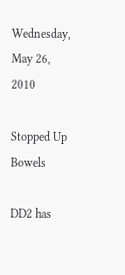Wednesday, May 26, 2010

Stopped Up Bowels

DD2 has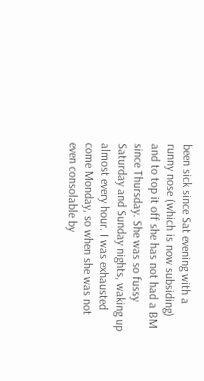been sick since Sat evening with a runny nose (which is now subsiding) and to top it off she has not had a BM since Thursday. She was so fussy Saturday and Sunday nights, waking up almost every hour. I was exhausted come Monday, so when she was not even consolable by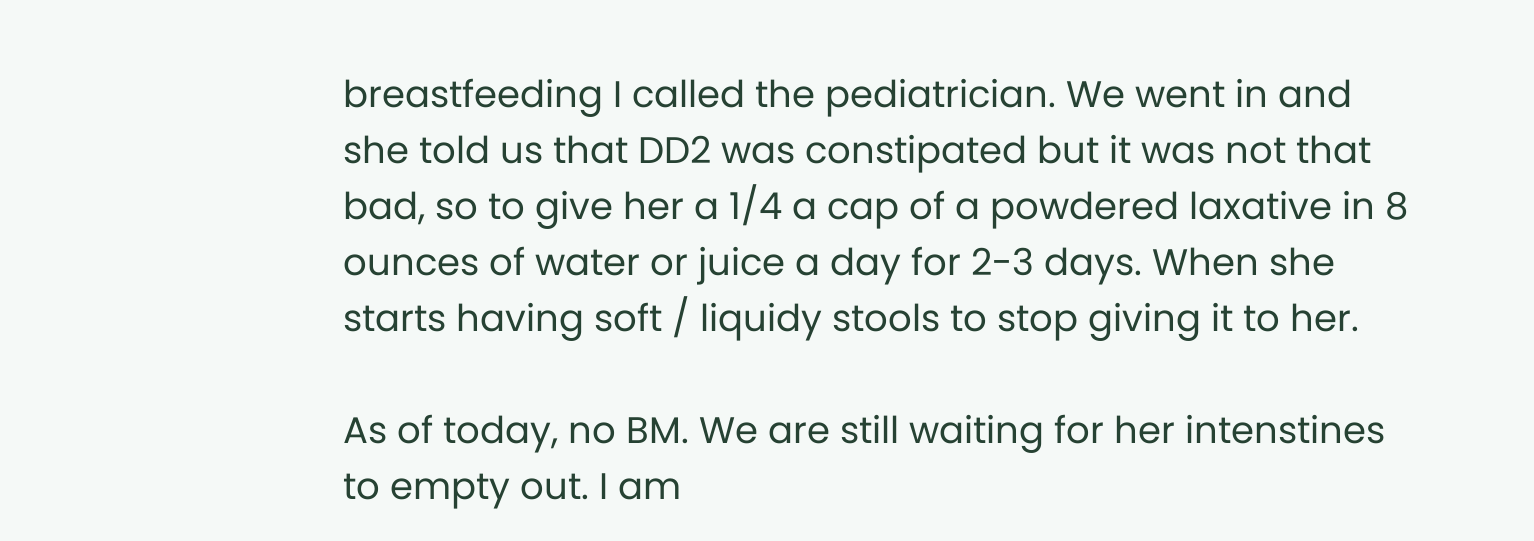breastfeeding I called the pediatrician. We went in and she told us that DD2 was constipated but it was not that bad, so to give her a 1/4 a cap of a powdered laxative in 8 ounces of water or juice a day for 2-3 days. When she starts having soft / liquidy stools to stop giving it to her.

As of today, no BM. We are still waiting for her intenstines to empty out. I am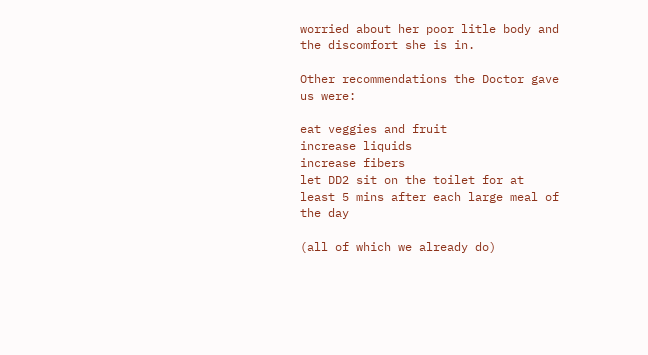worried about her poor litle body and the discomfort she is in.

Other recommendations the Doctor gave us were:

eat veggies and fruit
increase liquids
increase fibers
let DD2 sit on the toilet for at least 5 mins after each large meal of the day

(all of which we already do)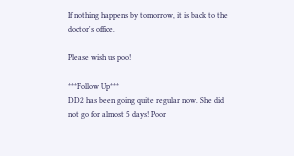If nothing happens by tomorrow, it is back to the doctor's office.

Please wish us poo!

***Follow Up***
DD2 has been going quite regular now. She did not go for almost 5 days! Poor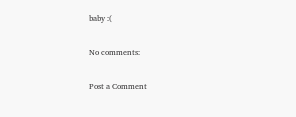baby :(

No comments:

Post a Comment